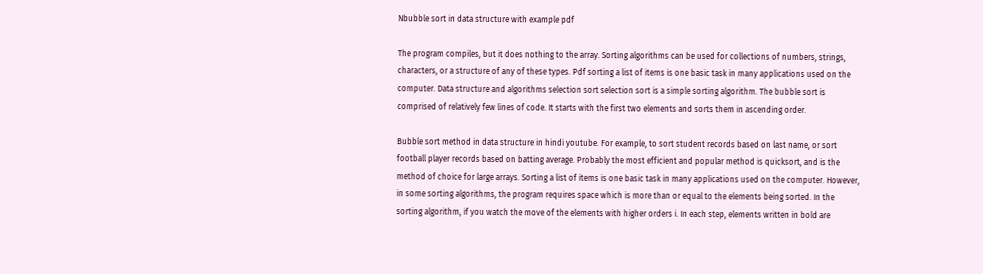Nbubble sort in data structure with example pdf

The program compiles, but it does nothing to the array. Sorting algorithms can be used for collections of numbers, strings, characters, or a structure of any of these types. Pdf sorting a list of items is one basic task in many applications used on the computer. Data structure and algorithms selection sort selection sort is a simple sorting algorithm. The bubble sort is comprised of relatively few lines of code. It starts with the first two elements and sorts them in ascending order.

Bubble sort method in data structure in hindi youtube. For example, to sort student records based on last name, or sort football player records based on batting average. Probably the most efficient and popular method is quicksort, and is the method of choice for large arrays. Sorting a list of items is one basic task in many applications used on the computer. However, in some sorting algorithms, the program requires space which is more than or equal to the elements being sorted. In the sorting algorithm, if you watch the move of the elements with higher orders i. In each step, elements written in bold are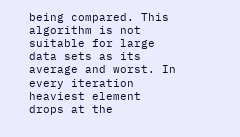being compared. This algorithm is not suitable for large data sets as its average and worst. In every iteration heaviest element drops at the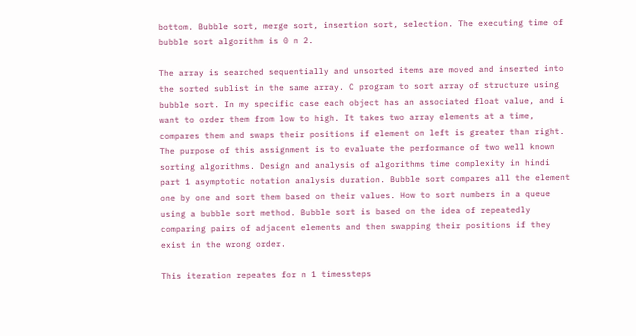bottom. Bubble sort, merge sort, insertion sort, selection. The executing time of bubble sort algorithm is 0 n 2.

The array is searched sequentially and unsorted items are moved and inserted into the sorted sublist in the same array. C program to sort array of structure using bubble sort. In my specific case each object has an associated float value, and i want to order them from low to high. It takes two array elements at a time, compares them and swaps their positions if element on left is greater than right. The purpose of this assignment is to evaluate the performance of two well known sorting algorithms. Design and analysis of algorithms time complexity in hindi part 1 asymptotic notation analysis duration. Bubble sort compares all the element one by one and sort them based on their values. How to sort numbers in a queue using a bubble sort method. Bubble sort is based on the idea of repeatedly comparing pairs of adjacent elements and then swapping their positions if they exist in the wrong order.

This iteration repeates for n 1 timessteps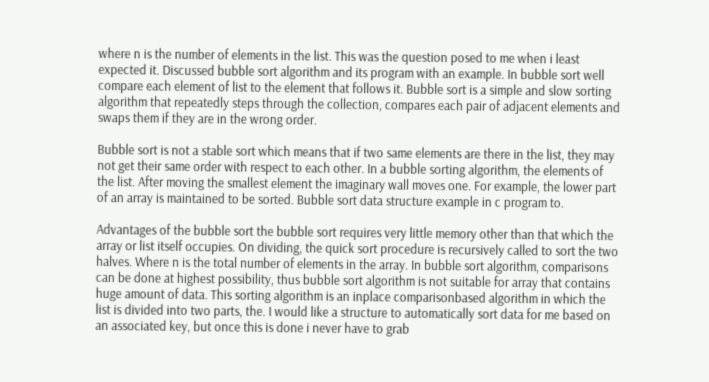where n is the number of elements in the list. This was the question posed to me when i least expected it. Discussed bubble sort algorithm and its program with an example. In bubble sort well compare each element of list to the element that follows it. Bubble sort is a simple and slow sorting algorithm that repeatedly steps through the collection, compares each pair of adjacent elements and swaps them if they are in the wrong order.

Bubble sort is not a stable sort which means that if two same elements are there in the list, they may not get their same order with respect to each other. In a bubble sorting algorithm, the elements of the list. After moving the smallest element the imaginary wall moves one. For example, the lower part of an array is maintained to be sorted. Bubble sort data structure example in c program to.

Advantages of the bubble sort the bubble sort requires very little memory other than that which the array or list itself occupies. On dividing, the quick sort procedure is recursively called to sort the two halves. Where n is the total number of elements in the array. In bubble sort algorithm, comparisons can be done at highest possibility, thus bubble sort algorithm is not suitable for array that contains huge amount of data. This sorting algorithm is an inplace comparisonbased algorithm in which the list is divided into two parts, the. I would like a structure to automatically sort data for me based on an associated key, but once this is done i never have to grab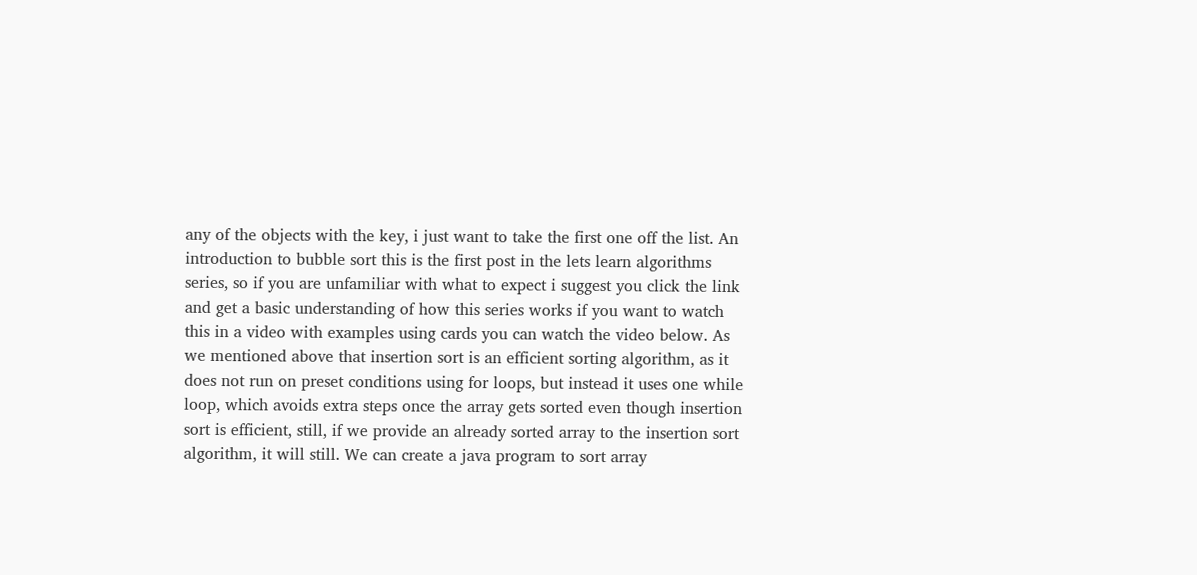any of the objects with the key, i just want to take the first one off the list. An introduction to bubble sort this is the first post in the lets learn algorithms series, so if you are unfamiliar with what to expect i suggest you click the link and get a basic understanding of how this series works if you want to watch this in a video with examples using cards you can watch the video below. As we mentioned above that insertion sort is an efficient sorting algorithm, as it does not run on preset conditions using for loops, but instead it uses one while loop, which avoids extra steps once the array gets sorted even though insertion sort is efficient, still, if we provide an already sorted array to the insertion sort algorithm, it will still. We can create a java program to sort array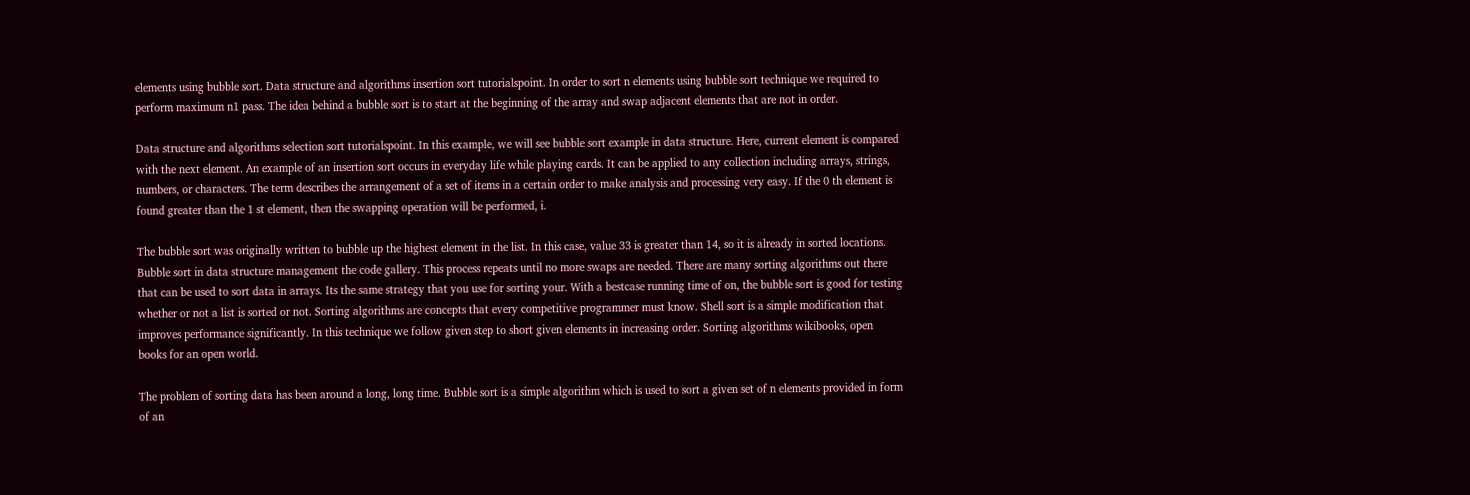elements using bubble sort. Data structure and algorithms insertion sort tutorialspoint. In order to sort n elements using bubble sort technique we required to perform maximum n1 pass. The idea behind a bubble sort is to start at the beginning of the array and swap adjacent elements that are not in order.

Data structure and algorithms selection sort tutorialspoint. In this example, we will see bubble sort example in data structure. Here, current element is compared with the next element. An example of an insertion sort occurs in everyday life while playing cards. It can be applied to any collection including arrays, strings, numbers, or characters. The term describes the arrangement of a set of items in a certain order to make analysis and processing very easy. If the 0 th element is found greater than the 1 st element, then the swapping operation will be performed, i.

The bubble sort was originally written to bubble up the highest element in the list. In this case, value 33 is greater than 14, so it is already in sorted locations. Bubble sort in data structure management the code gallery. This process repeats until no more swaps are needed. There are many sorting algorithms out there that can be used to sort data in arrays. Its the same strategy that you use for sorting your. With a bestcase running time of on, the bubble sort is good for testing whether or not a list is sorted or not. Sorting algorithms are concepts that every competitive programmer must know. Shell sort is a simple modification that improves performance significantly. In this technique we follow given step to short given elements in increasing order. Sorting algorithms wikibooks, open books for an open world.

The problem of sorting data has been around a long, long time. Bubble sort is a simple algorithm which is used to sort a given set of n elements provided in form of an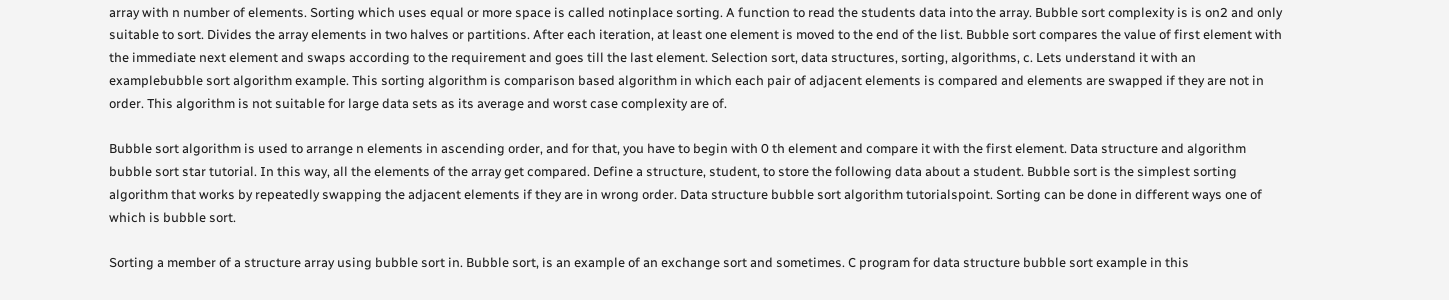array with n number of elements. Sorting which uses equal or more space is called notinplace sorting. A function to read the students data into the array. Bubble sort complexity is is on2 and only suitable to sort. Divides the array elements in two halves or partitions. After each iteration, at least one element is moved to the end of the list. Bubble sort compares the value of first element with the immediate next element and swaps according to the requirement and goes till the last element. Selection sort, data structures, sorting, algorithms, c. Lets understand it with an examplebubble sort algorithm example. This sorting algorithm is comparison based algorithm in which each pair of adjacent elements is compared and elements are swapped if they are not in order. This algorithm is not suitable for large data sets as its average and worst case complexity are of.

Bubble sort algorithm is used to arrange n elements in ascending order, and for that, you have to begin with 0 th element and compare it with the first element. Data structure and algorithm bubble sort star tutorial. In this way, all the elements of the array get compared. Define a structure, student, to store the following data about a student. Bubble sort is the simplest sorting algorithm that works by repeatedly swapping the adjacent elements if they are in wrong order. Data structure bubble sort algorithm tutorialspoint. Sorting can be done in different ways one of which is bubble sort.

Sorting a member of a structure array using bubble sort in. Bubble sort, is an example of an exchange sort and sometimes. C program for data structure bubble sort example in this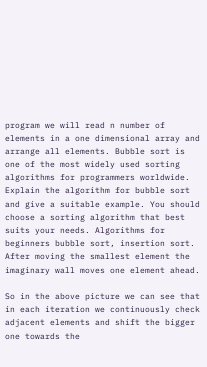program we will read n number of elements in a one dimensional array and arrange all elements. Bubble sort is one of the most widely used sorting algorithms for programmers worldwide. Explain the algorithm for bubble sort and give a suitable example. You should choose a sorting algorithm that best suits your needs. Algorithms for beginners bubble sort, insertion sort. After moving the smallest element the imaginary wall moves one element ahead.

So in the above picture we can see that in each iteration we continuously check adjacent elements and shift the bigger one towards the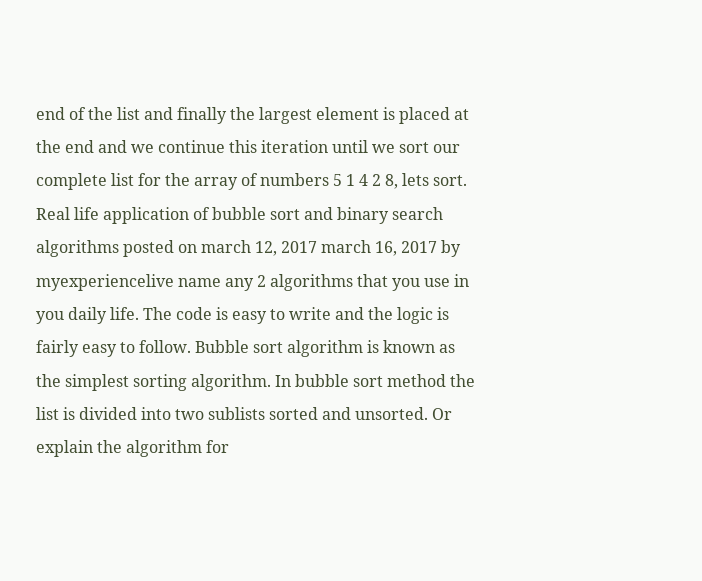end of the list and finally the largest element is placed at the end and we continue this iteration until we sort our complete list for the array of numbers 5 1 4 2 8, lets sort. Real life application of bubble sort and binary search algorithms posted on march 12, 2017 march 16, 2017 by myexperiencelive name any 2 algorithms that you use in you daily life. The code is easy to write and the logic is fairly easy to follow. Bubble sort algorithm is known as the simplest sorting algorithm. In bubble sort method the list is divided into two sublists sorted and unsorted. Or explain the algorithm for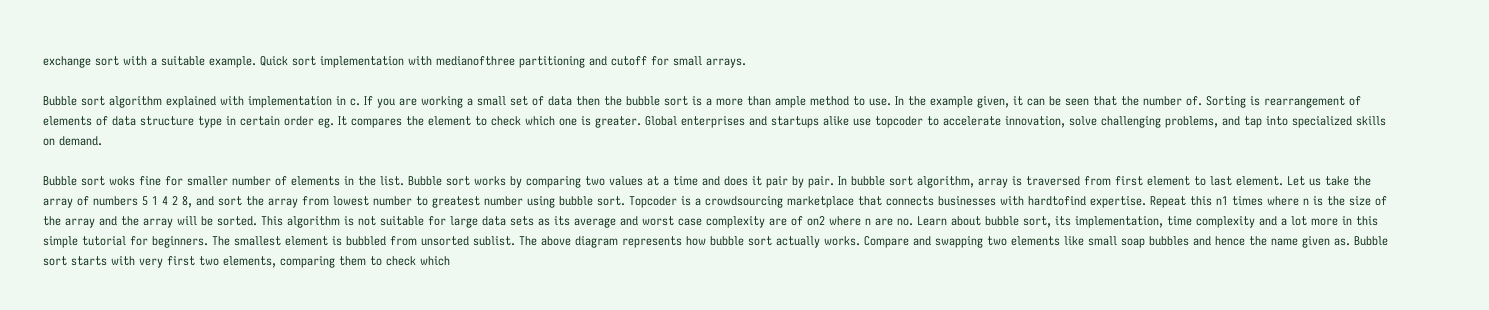exchange sort with a suitable example. Quick sort implementation with medianofthree partitioning and cutoff for small arrays.

Bubble sort algorithm explained with implementation in c. If you are working a small set of data then the bubble sort is a more than ample method to use. In the example given, it can be seen that the number of. Sorting is rearrangement of elements of data structure type in certain order eg. It compares the element to check which one is greater. Global enterprises and startups alike use topcoder to accelerate innovation, solve challenging problems, and tap into specialized skills on demand.

Bubble sort woks fine for smaller number of elements in the list. Bubble sort works by comparing two values at a time and does it pair by pair. In bubble sort algorithm, array is traversed from first element to last element. Let us take the array of numbers 5 1 4 2 8, and sort the array from lowest number to greatest number using bubble sort. Topcoder is a crowdsourcing marketplace that connects businesses with hardtofind expertise. Repeat this n1 times where n is the size of the array and the array will be sorted. This algorithm is not suitable for large data sets as its average and worst case complexity are of on2 where n are no. Learn about bubble sort, its implementation, time complexity and a lot more in this simple tutorial for beginners. The smallest element is bubbled from unsorted sublist. The above diagram represents how bubble sort actually works. Compare and swapping two elements like small soap bubbles and hence the name given as. Bubble sort starts with very first two elements, comparing them to check which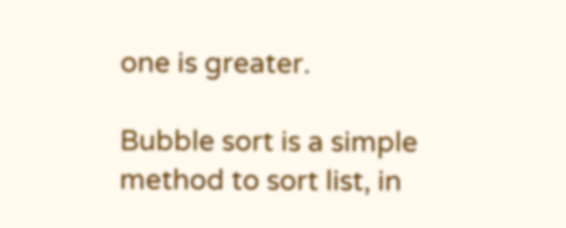one is greater.

Bubble sort is a simple method to sort list, in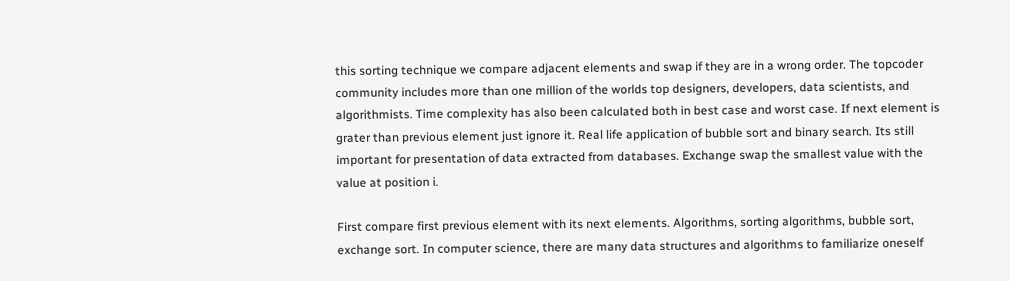this sorting technique we compare adjacent elements and swap if they are in a wrong order. The topcoder community includes more than one million of the worlds top designers, developers, data scientists, and algorithmists. Time complexity has also been calculated both in best case and worst case. If next element is grater than previous element just ignore it. Real life application of bubble sort and binary search. Its still important for presentation of data extracted from databases. Exchange swap the smallest value with the value at position i.

First compare first previous element with its next elements. Algorithms, sorting algorithms, bubble sort, exchange sort. In computer science, there are many data structures and algorithms to familiarize oneself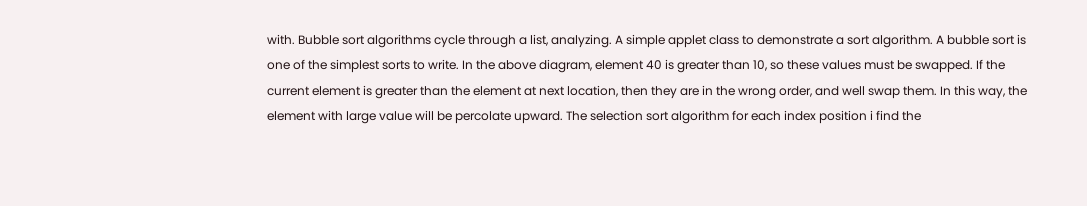with. Bubble sort algorithms cycle through a list, analyzing. A simple applet class to demonstrate a sort algorithm. A bubble sort is one of the simplest sorts to write. In the above diagram, element 40 is greater than 10, so these values must be swapped. If the current element is greater than the element at next location, then they are in the wrong order, and well swap them. In this way, the element with large value will be percolate upward. The selection sort algorithm for each index position i find the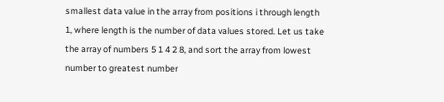smallest data value in the array from positions i through length 1, where length is the number of data values stored. Let us take the array of numbers 5 1 4 2 8, and sort the array from lowest number to greatest number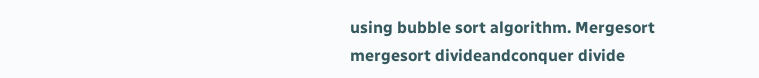using bubble sort algorithm. Mergesort mergesort divideandconquer divide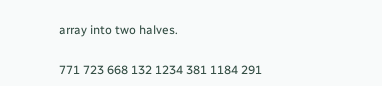array into two halves.

771 723 668 132 1234 381 1184 291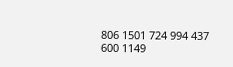806 1501 724 994 437 600 1149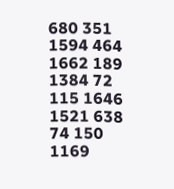680 351 1594 464 1662 189 1384 72 115 1646 1521 638 74 150 1169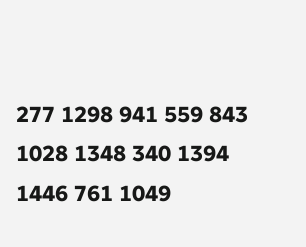277 1298 941 559 843 1028 1348 340 1394 1446 761 1049